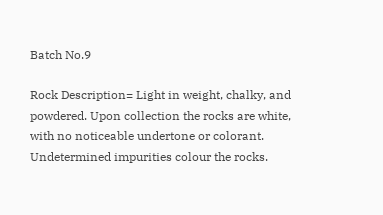Batch No.9

Rock Description= Light in weight, chalky, and powdered. Upon collection the rocks are white, with no noticeable undertone or colorant. Undetermined impurities colour the rocks.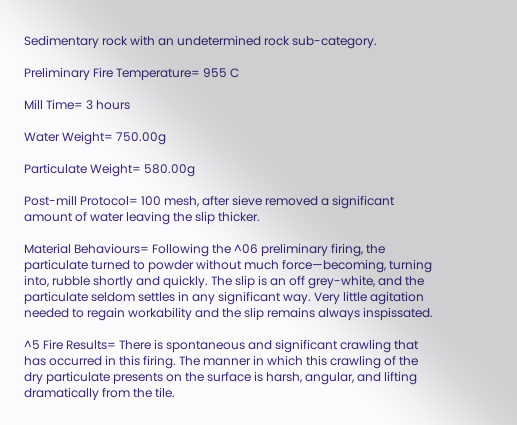Sedimentary rock with an undetermined rock sub-category.

Preliminary Fire Temperature= 955 C

Mill Time= 3 hours

Water Weight= 750.00g

Particulate Weight= 580.00g

Post-mill Protocol= 100 mesh, after sieve removed a significant amount of water leaving the slip thicker.

Material Behaviours= Following the ^06 preliminary firing, the particulate turned to powder without much force—becoming, turning into, rubble shortly and quickly. The slip is an off grey-white, and the particulate seldom settles in any significant way. Very little agitation needed to regain workability and the slip remains always inspissated.

^5 Fire Results= There is spontaneous and significant crawling that has occurred in this firing. The manner in which this crawling of the dry particulate presents on the surface is harsh, angular, and lifting dramatically from the tile.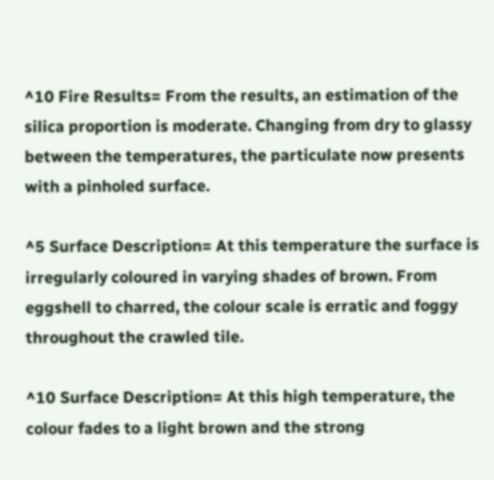^10 Fire Results= From the results, an estimation of the silica proportion is moderate. Changing from dry to glassy between the temperatures, the particulate now presents with a pinholed surface.

^5 Surface Description= At this temperature the surface is irregularly coloured in varying shades of brown. From eggshell to charred, the colour scale is erratic and foggy throughout the crawled tile.

^10 Surface Description= At this high temperature, the colour fades to a light brown and the strong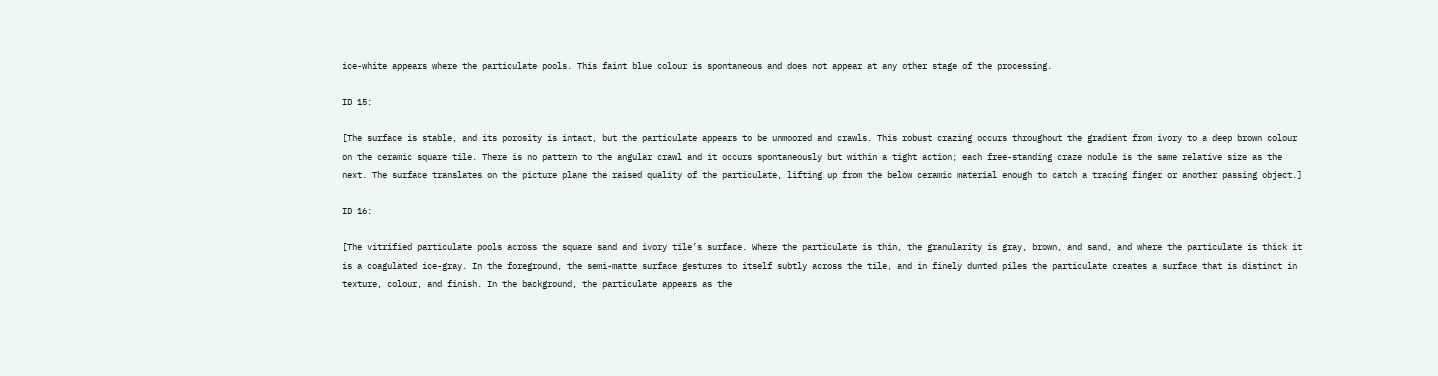ice-white appears where the particulate pools. This faint blue colour is spontaneous and does not appear at any other stage of the processing.

ID 15:

[The surface is stable, and its porosity is intact, but the particulate appears to be unmoored and crawls. This robust crazing occurs throughout the gradient from ivory to a deep brown colour on the ceramic square tile. There is no pattern to the angular crawl and it occurs spontaneously but within a tight action; each free-standing craze nodule is the same relative size as the next. The surface translates on the picture plane the raised quality of the particulate, lifting up from the below ceramic material enough to catch a tracing finger or another passing object.]

ID 16:

[The vitrified particulate pools across the square sand and ivory tile’s surface. Where the particulate is thin, the granularity is gray, brown, and sand, and where the particulate is thick it is a coagulated ice-gray. In the foreground, the semi-matte surface gestures to itself subtly across the tile, and in finely dunted piles the particulate creates a surface that is distinct in texture, colour, and finish. In the background, the particulate appears as the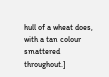hull of a wheat does, with a tan colour smattered throughout.]